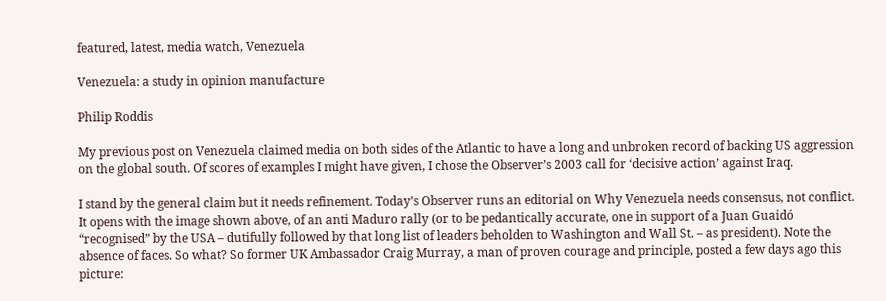featured, latest, media watch, Venezuela

Venezuela: a study in opinion manufacture

Philip Roddis

My previous post on Venezuela claimed media on both sides of the Atlantic to have a long and unbroken record of backing US aggression on the global south. Of scores of examples I might have given, I chose the Observer’s 2003 call for ‘decisive action’ against Iraq.

I stand by the general claim but it needs refinement. Today’s Observer runs an editorial on Why Venezuela needs consensus, not conflict. It opens with the image shown above, of an anti Maduro rally (or to be pedantically accurate, one in support of a Juan Guaidó “recognised” by the USA – dutifully followed by that long list of leaders beholden to Washington and Wall St. – as president). Note the absence of faces. So what? So former UK Ambassador Craig Murray, a man of proven courage and principle, posted a few days ago this picture: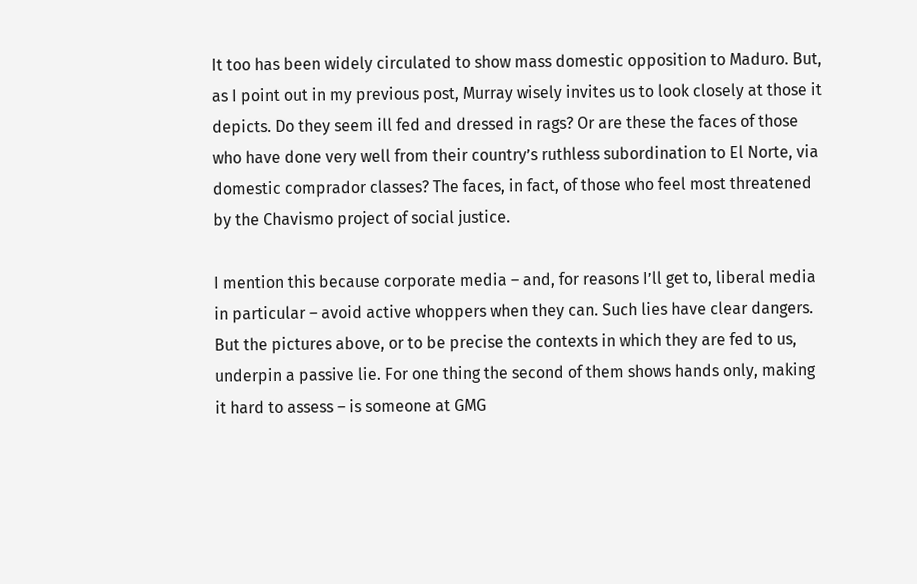It too has been widely circulated to show mass domestic opposition to Maduro. But, as I point out in my previous post, Murray wisely invites us to look closely at those it depicts. Do they seem ill fed and dressed in rags? Or are these the faces of those who have done very well from their country’s ruthless subordination to El Norte, via domestic comprador classes? The faces, in fact, of those who feel most threatened by the Chavismo project of social justice.

I mention this because corporate media – and, for reasons I’ll get to, liberal media in particular – avoid active whoppers when they can. Such lies have clear dangers. But the pictures above, or to be precise the contexts in which they are fed to us, underpin a passive lie. For one thing the second of them shows hands only, making it hard to assess – is someone at GMG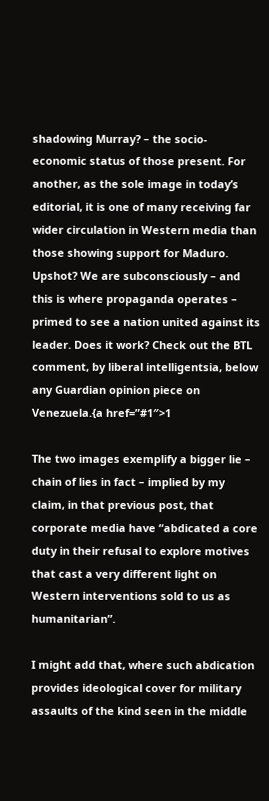shadowing Murray? – the socio-economic status of those present. For another, as the sole image in today’s editorial, it is one of many receiving far wider circulation in Western media than those showing support for Maduro. Upshot? We are subconsciously – and this is where propaganda operates – primed to see a nation united against its leader. Does it work? Check out the BTL comment, by liberal intelligentsia, below any Guardian opinion piece on Venezuela.{a href=”#1″>1

The two images exemplify a bigger lie – chain of lies in fact – implied by my claim, in that previous post, that corporate media have “abdicated a core duty in their refusal to explore motives that cast a very different light on Western interventions sold to us as humanitarian”.

I might add that, where such abdication provides ideological cover for military assaults of the kind seen in the middle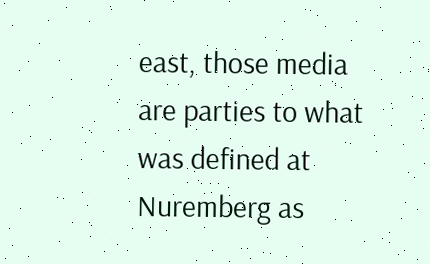east, those media are parties to what was defined at Nuremberg as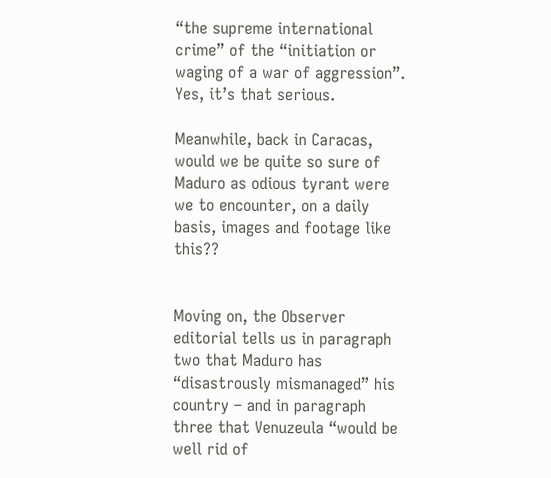“the supreme international crime” of the “initiation or waging of a war of aggression”. Yes, it’s that serious.

Meanwhile, back in Caracas, would we be quite so sure of Maduro as odious tyrant were we to encounter, on a daily basis, images and footage like this??


Moving on, the Observer editorial tells us in paragraph two that Maduro has “disastrously mismanaged” his country – and in paragraph three that Venuzeula “would be well rid of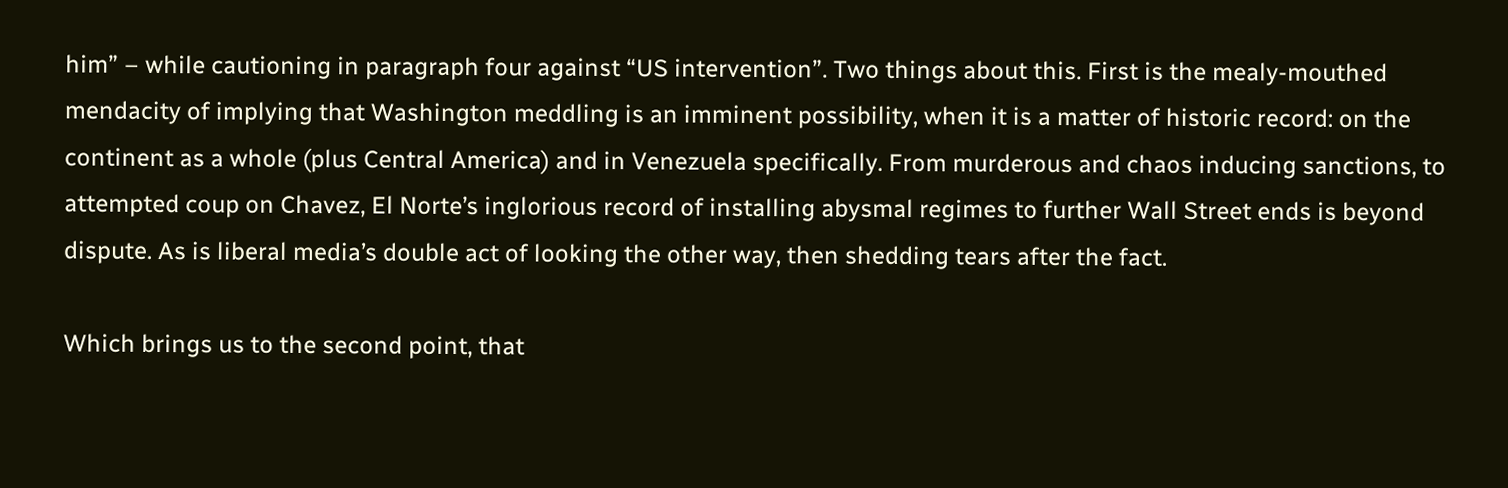him” – while cautioning in paragraph four against “US intervention”. Two things about this. First is the mealy-mouthed mendacity of implying that Washington meddling is an imminent possibility, when it is a matter of historic record: on the continent as a whole (plus Central America) and in Venezuela specifically. From murderous and chaos inducing sanctions, to attempted coup on Chavez, El Norte’s inglorious record of installing abysmal regimes to further Wall Street ends is beyond dispute. As is liberal media’s double act of looking the other way, then shedding tears after the fact.

Which brings us to the second point, that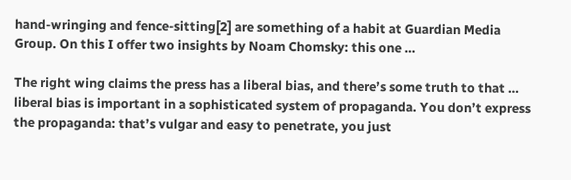hand-wringing and fence-sitting[2] are something of a habit at Guardian Media Group. On this I offer two insights by Noam Chomsky: this one …

The right wing claims the press has a liberal bias, and there’s some truth to that … liberal bias is important in a sophisticated system of propaganda. You don’t express the propaganda: that’s vulgar and easy to penetrate, you just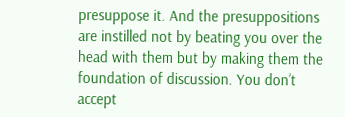presuppose it. And the presuppositions are instilled not by beating you over the head with them but by making them the foundation of discussion. You don’t accept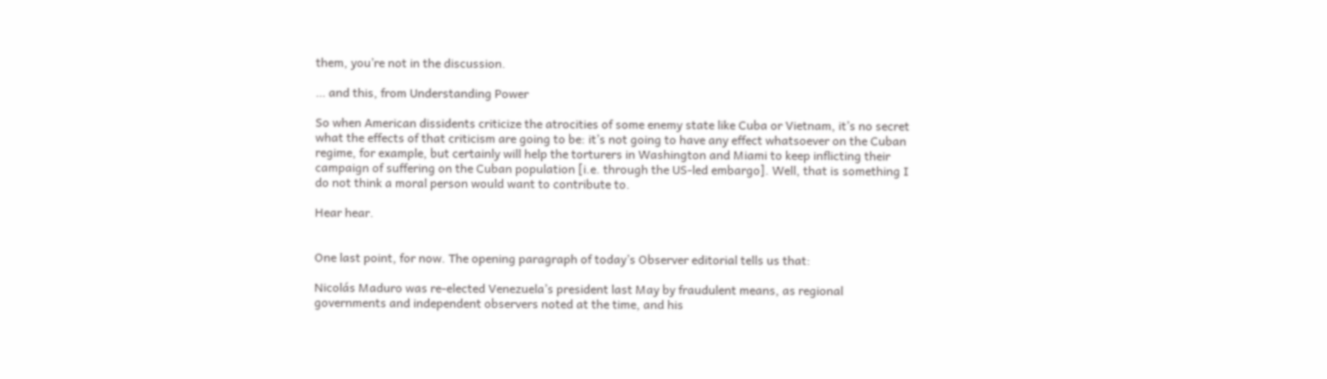them, you’re not in the discussion.

… and this, from Understanding Power

So when American dissidents criticize the atrocities of some enemy state like Cuba or Vietnam, it’s no secret what the effects of that criticism are going to be: it’s not going to have any effect whatsoever on the Cuban regime, for example, but certainly will help the torturers in Washington and Miami to keep inflicting their campaign of suffering on the Cuban population [i.e. through the US-led embargo]. Well, that is something I do not think a moral person would want to contribute to.

Hear hear.


One last point, for now. The opening paragraph of today’s Observer editorial tells us that:

Nicolás Maduro was re-elected Venezuela’s president last May by fraudulent means, as regional governments and independent observers noted at the time, and his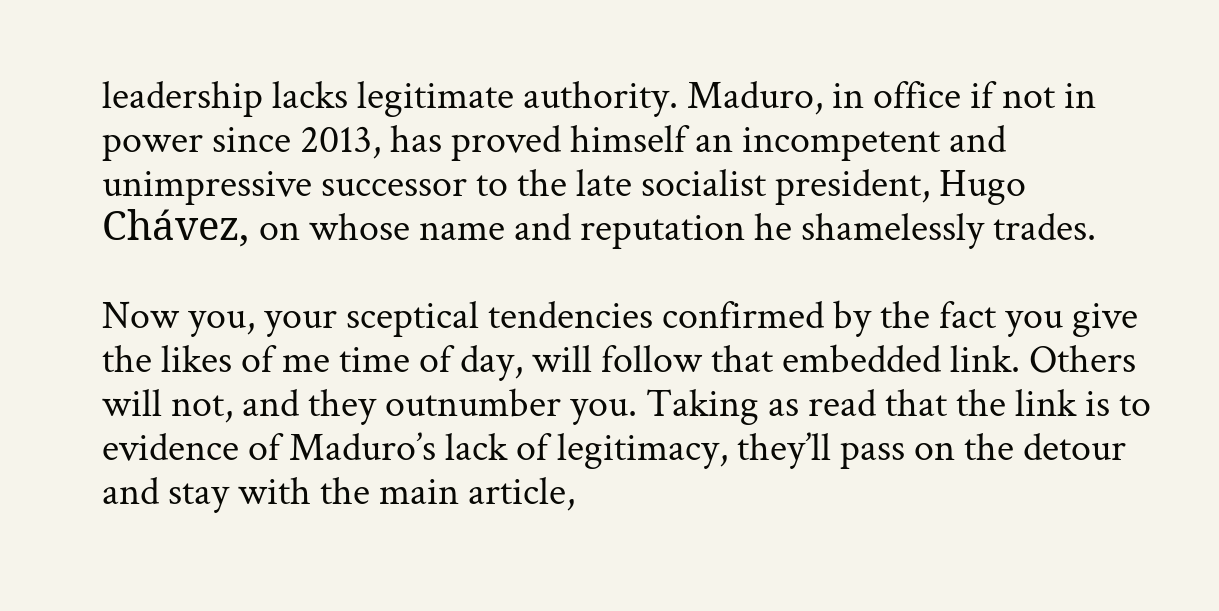leadership lacks legitimate authority. Maduro, in office if not in power since 2013, has proved himself an incompetent and unimpressive successor to the late socialist president, Hugo Chávez, on whose name and reputation he shamelessly trades.

Now you, your sceptical tendencies confirmed by the fact you give the likes of me time of day, will follow that embedded link. Others will not, and they outnumber you. Taking as read that the link is to evidence of Maduro’s lack of legitimacy, they’ll pass on the detour and stay with the main article,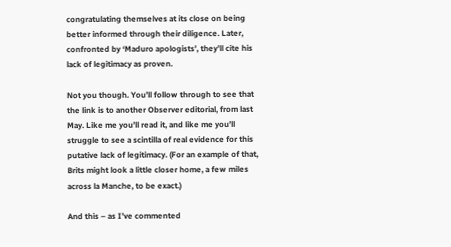congratulating themselves at its close on being better informed through their diligence. Later, confronted by ‘Maduro apologists’, they’ll cite his lack of legitimacy as proven.

Not you though. You’ll follow through to see that the link is to another Observer editorial, from last May. Like me you’ll read it, and like me you’ll struggle to see a scintilla of real evidence for this putative lack of legitimacy. (For an example of that, Brits might look a little closer home, a few miles across la Manche, to be exact.)

And this – as I’ve commented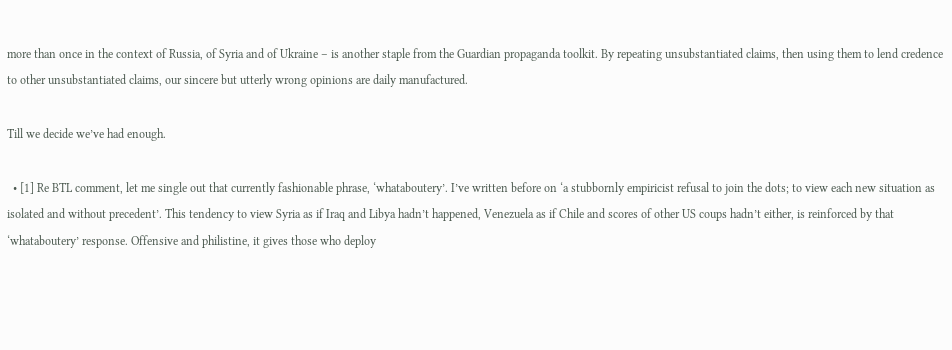more than once in the context of Russia, of Syria and of Ukraine – is another staple from the Guardian propaganda toolkit. By repeating unsubstantiated claims, then using them to lend credence to other unsubstantiated claims, our sincere but utterly wrong opinions are daily manufactured.

Till we decide we’ve had enough.

  • [1] Re BTL comment, let me single out that currently fashionable phrase, ‘whataboutery’. I’ve written before on ‘a stubbornly empiricist refusal to join the dots; to view each new situation as isolated and without precedent’. This tendency to view Syria as if Iraq and Libya hadn’t happened, Venezuela as if Chile and scores of other US coups hadn’t either, is reinforced by that ‘whataboutery’ response. Offensive and philistine, it gives those who deploy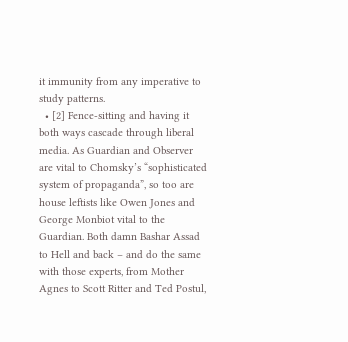it immunity from any imperative to study patterns.
  • [2] Fence-sitting and having it both ways cascade through liberal media. As Guardian and Observer are vital to Chomsky’s “sophisticated system of propaganda”, so too are house leftists like Owen Jones and George Monbiot vital to the Guardian. Both damn Bashar Assad to Hell and back – and do the same with those experts, from Mother Agnes to Scott Ritter and Ted Postul,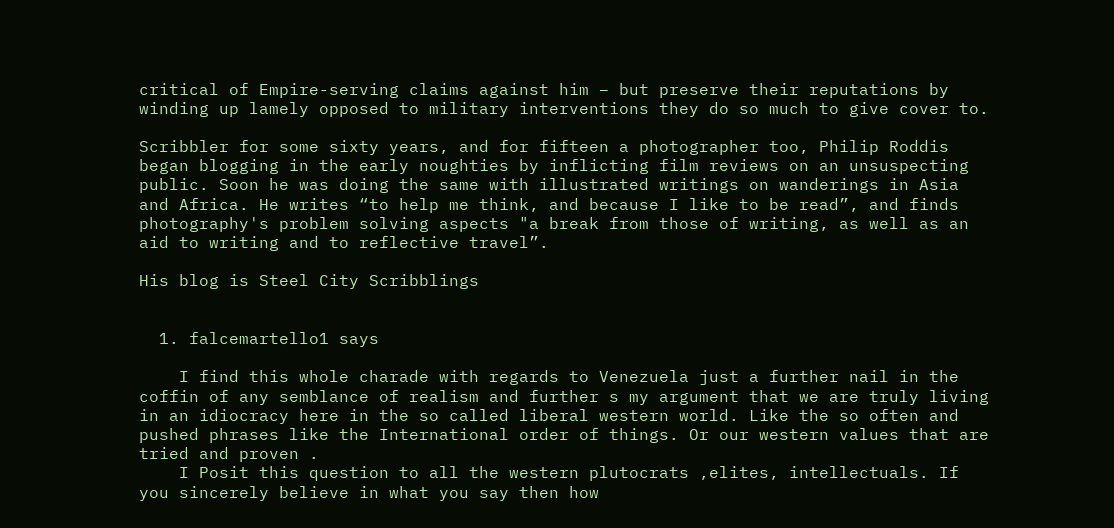critical of Empire-serving claims against him – but preserve their reputations by winding up lamely opposed to military interventions they do so much to give cover to.

Scribbler for some sixty years, and for fifteen a photographer too, Philip Roddis began blogging in the early noughties by inflicting film reviews on an unsuspecting public. Soon he was doing the same with illustrated writings on wanderings in Asia and Africa. He writes “to help me think, and because I like to be read”, and finds photography's problem solving aspects "a break from those of writing, as well as an aid to writing and to reflective travel”.

His blog is Steel City Scribblings


  1. falcemartello1 says

    I find this whole charade with regards to Venezuela just a further nail in the coffin of any semblance of realism and further s my argument that we are truly living in an idiocracy here in the so called liberal western world. Like the so often and pushed phrases like the International order of things. Or our western values that are tried and proven .
    I Posit this question to all the western plutocrats ,elites, intellectuals. If you sincerely believe in what you say then how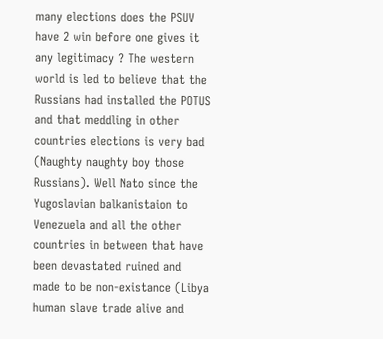many elections does the PSUV have 2 win before one gives it any legitimacy ? The western world is led to believe that the Russians had installed the POTUS and that meddling in other countries elections is very bad (Naughty naughty boy those Russians). Well Nato since the Yugoslavian balkanistaion to Venezuela and all the other countries in between that have been devastated ruined and made to be non-existance (Libya human slave trade alive and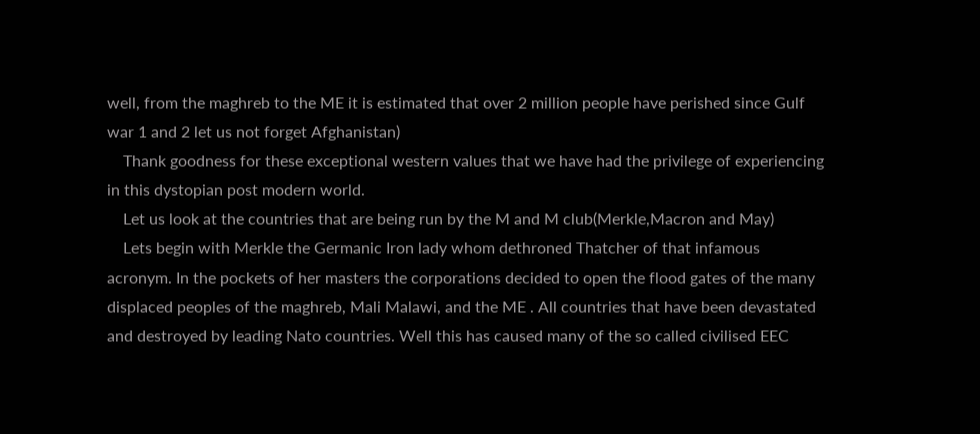well, from the maghreb to the ME it is estimated that over 2 million people have perished since Gulf war 1 and 2 let us not forget Afghanistan)
    Thank goodness for these exceptional western values that we have had the privilege of experiencing in this dystopian post modern world.
    Let us look at the countries that are being run by the M and M club(Merkle,Macron and May)
    Lets begin with Merkle the Germanic Iron lady whom dethroned Thatcher of that infamous acronym. In the pockets of her masters the corporations decided to open the flood gates of the many displaced peoples of the maghreb, Mali Malawi, and the ME . All countries that have been devastated and destroyed by leading Nato countries. Well this has caused many of the so called civilised EEC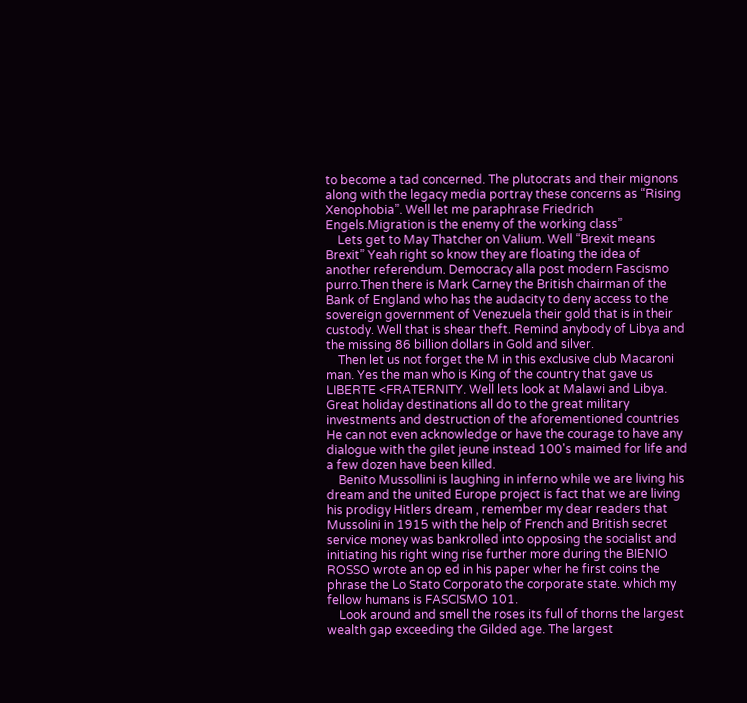to become a tad concerned. The plutocrats and their mignons along with the legacy media portray these concerns as “Rising Xenophobia”. Well let me paraphrase Friedrich Engels.Migration is the enemy of the working class”
    Lets get to May Thatcher on Valium. Well “Brexit means Brexit” Yeah right so know they are floating the idea of another referendum. Democracy alla post modern Fascismo purro.Then there is Mark Carney the British chairman of the Bank of England who has the audacity to deny access to the sovereign government of Venezuela their gold that is in their custody. Well that is shear theft. Remind anybody of Libya and the missing 86 billion dollars in Gold and silver.
    Then let us not forget the M in this exclusive club Macaroni man. Yes the man who is King of the country that gave us LIBERTE <FRATERNITY. Well lets look at Malawi and Libya. Great holiday destinations all do to the great military investments and destruction of the aforementioned countries He can not even acknowledge or have the courage to have any dialogue with the gilet jeune instead 100's maimed for life and a few dozen have been killed.
    Benito Mussollini is laughing in inferno while we are living his dream and the united Europe project is fact that we are living his prodigy Hitlers dream , remember my dear readers that Mussolini in 1915 with the help of French and British secret service money was bankrolled into opposing the socialist and initiating his right wing rise further more during the BIENIO ROSSO wrote an op ed in his paper wher he first coins the phrase the Lo Stato Corporato the corporate state. which my fellow humans is FASCISMO 101.
    Look around and smell the roses its full of thorns the largest wealth gap exceeding the Gilded age. The largest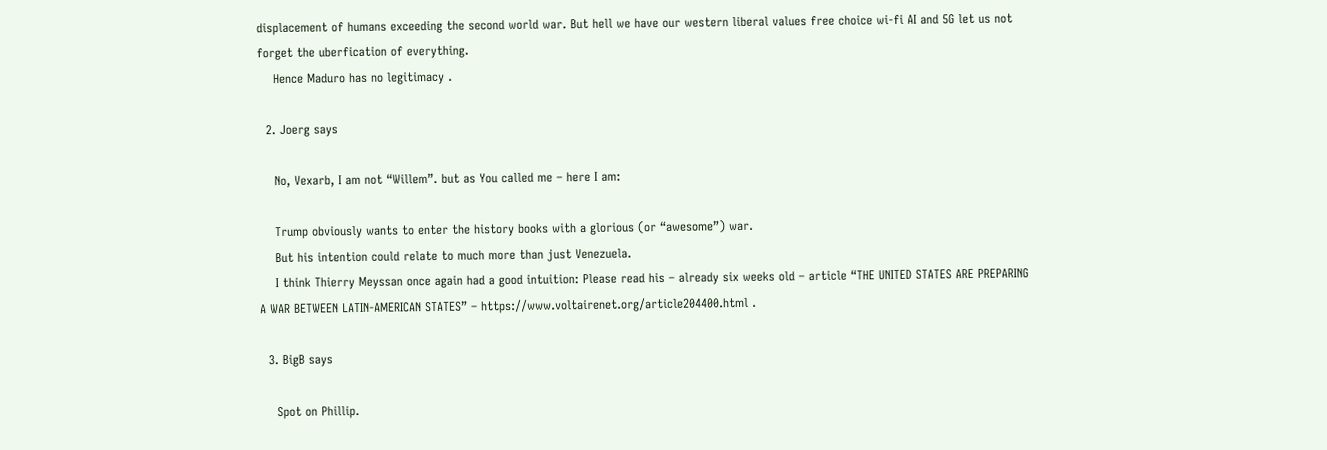displacement of humans exceeding the second world war. But hell we have our western liberal values free choice wi-fi AI and 5G let us not forget the uberfication of everything.
    Hence Maduro has no legitimacy .

  2. Joerg says

    No, Vexarb, I am not “Willem”. but as You called me – here I am:

    Trump obviously wants to enter the history books with a glorious (or “awesome”) war.
    But his intention could relate to much more than just Venezuela.
    I think Thierry Meyssan once again had a good intuition: Please read his – already six weeks old – article “THE UNITED STATES ARE PREPARING A WAR BETWEEN LATIN-AMERICAN STATES” – https://www.voltairenet.org/article204400.html .

  3. BigB says

    Spot on Phillip.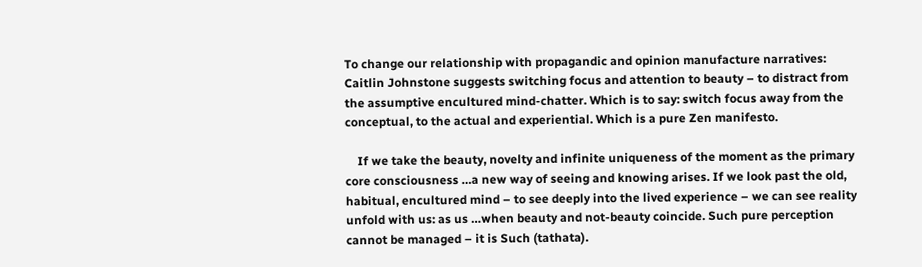To change our relationship with propagandic and opinion manufacture narratives: Caitlin Johnstone suggests switching focus and attention to beauty – to distract from the assumptive encultured mind-chatter. Which is to say: switch focus away from the conceptual, to the actual and experiential. Which is a pure Zen manifesto.

    If we take the beauty, novelty and infinite uniqueness of the moment as the primary core consciousness …a new way of seeing and knowing arises. If we look past the old, habitual, encultured mind – to see deeply into the lived experience – we can see reality unfold with us: as us …when beauty and not-beauty coincide. Such pure perception cannot be managed – it is Such (tathata).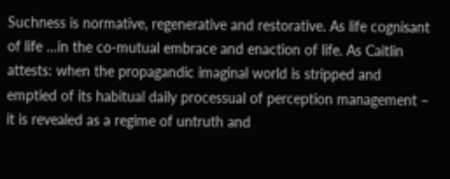Suchness is normative, regenerative and restorative. As life cognisant of life …in the co-mutual embrace and enaction of life. As Caitlin attests: when the propagandic imaginal world is stripped and emptied of its habitual daily processual of perception management – it is revealed as a regime of untruth and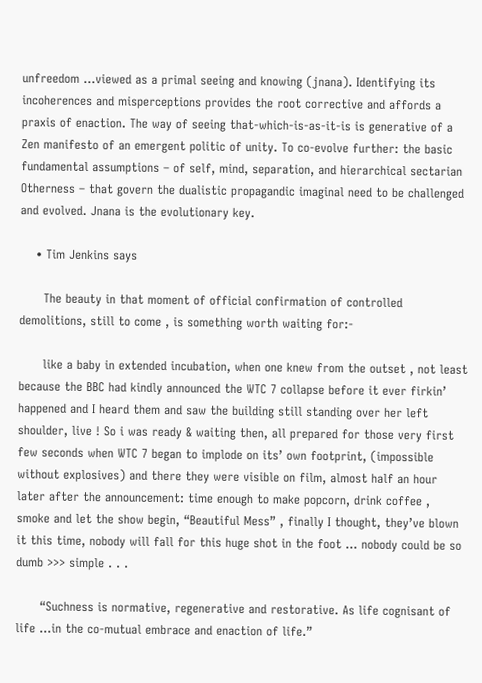unfreedom …viewed as a primal seeing and knowing (jnana). Identifying its incoherences and misperceptions provides the root corrective and affords a praxis of enaction. The way of seeing that-which-is-as-it-is is generative of a Zen manifesto of an emergent politic of unity. To co-evolve further: the basic fundamental assumptions – of self, mind, separation, and hierarchical sectarian Otherness – that govern the dualistic propagandic imaginal need to be challenged and evolved. Jnana is the evolutionary key.

    • Tim Jenkins says

      The beauty in that moment of official confirmation of controlled demolitions, still to come , is something worth waiting for:-

      like a baby in extended incubation, when one knew from the outset , not least because the BBC had kindly announced the WTC 7 collapse before it ever firkin’ happened and I heard them and saw the building still standing over her left shoulder, live ! So i was ready & waiting then, all prepared for those very first few seconds when WTC 7 began to implode on its’ own footprint, (impossible without explosives) and there they were visible on film, almost half an hour later after the announcement: time enough to make popcorn, drink coffee , smoke and let the show begin, “Beautiful Mess” , finally I thought, they’ve blown it this time, nobody will fall for this huge shot in the foot … nobody could be so dumb >>> simple . . .

      “Suchness is normative, regenerative and restorative. As life cognisant of life …in the co-mutual embrace and enaction of life.”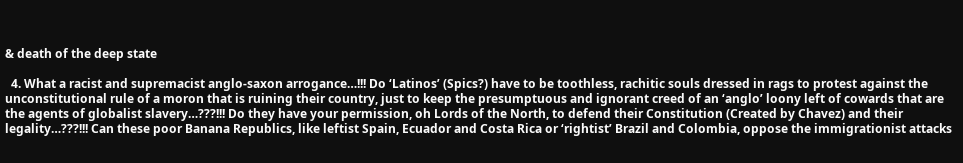& death of the deep state

  4. What a racist and supremacist anglo-saxon arrogance…!!! Do ‘Latinos’ (Spics?) have to be toothless, rachitic souls dressed in rags to protest against the unconstitutional rule of a moron that is ruining their country, just to keep the presumptuous and ignorant creed of an ‘anglo’ loony left of cowards that are the agents of globalist slavery…???!!! Do they have your permission, oh Lords of the North, to defend their Constitution (Created by Chavez) and their legality…???!!! Can these poor Banana Republics, like leftist Spain, Ecuador and Costa Rica or ‘rightist’ Brazil and Colombia, oppose the immigrationist attacks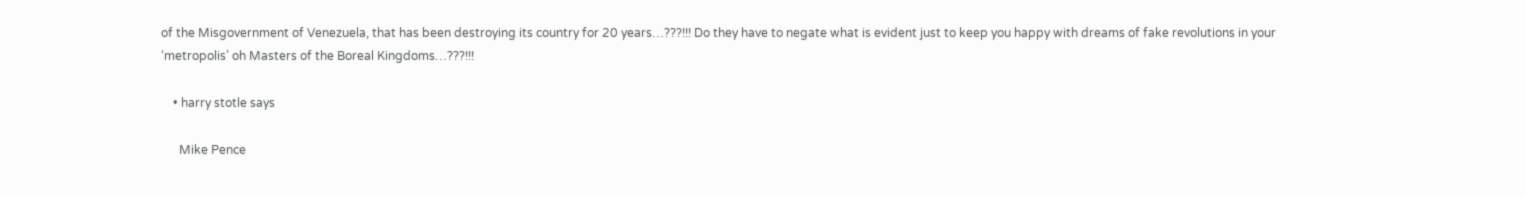of the Misgovernment of Venezuela, that has been destroying its country for 20 years…???!!! Do they have to negate what is evident just to keep you happy with dreams of fake revolutions in your ‘metropolis’ oh Masters of the Boreal Kingdoms…???!!!

    • harry stotle says

      Mike Pence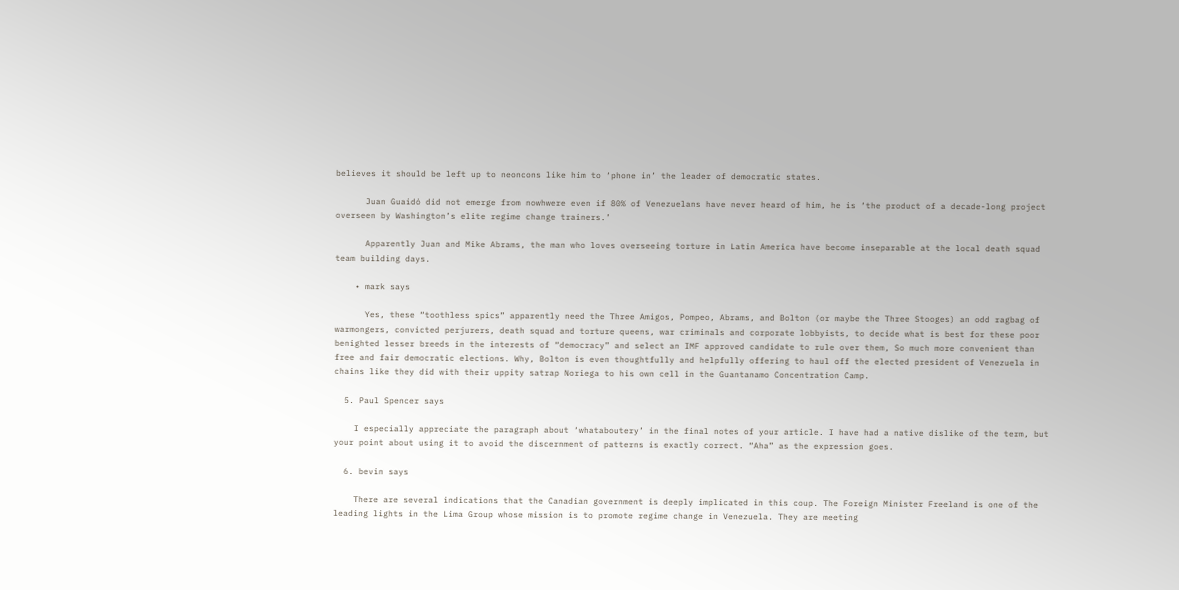believes it should be left up to neoncons like him to ‘phone in’ the leader of democratic states.

      Juan Guaidó did not emerge from nowhwere even if 80% of Venezuelans have never heard of him, he is ‘the product of a decade-long project overseen by Washington’s elite regime change trainers.’

      Apparently Juan and Mike Abrams, the man who loves overseeing torture in Latin America have become inseparable at the local death squad team building days.

    • mark says

      Yes, these “toothless spics” apparently need the Three Amigos, Pompeo, Abrams, and Bolton (or maybe the Three Stooges) an odd ragbag of warmongers, convicted perjurers, death squad and torture queens, war criminals and corporate lobbyists, to decide what is best for these poor benighted lesser breeds in the interests of “democracy” and select an IMF approved candidate to rule over them, So much more convenient than free and fair democratic elections. Why, Bolton is even thoughtfully and helpfully offering to haul off the elected president of Venezuela in chains like they did with their uppity satrap Noriega to his own cell in the Guantanamo Concentration Camp.

  5. Paul Spencer says

    I especially appreciate the paragraph about ‘whataboutery’ in the final notes of your article. I have had a native dislike of the term, but your point about using it to avoid the discernment of patterns is exactly correct. “Aha” as the expression goes.

  6. bevin says

    There are several indications that the Canadian government is deeply implicated in this coup. The Foreign Minister Freeland is one of the leading lights in the Lima Group whose mission is to promote regime change in Venezuela. They are meeting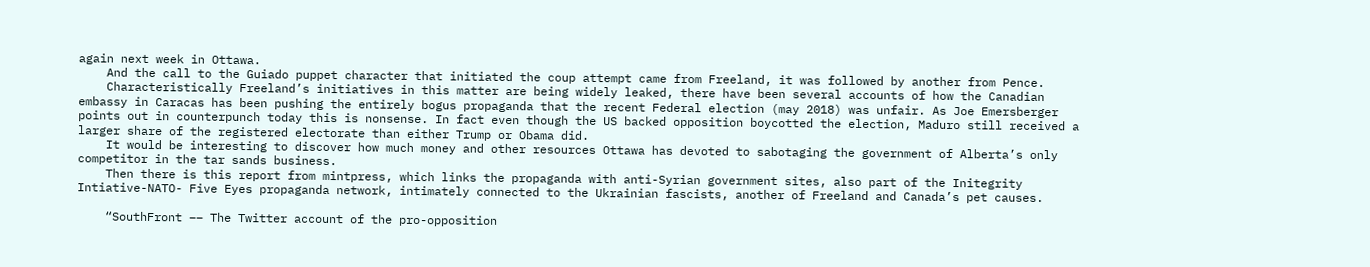again next week in Ottawa.
    And the call to the Guiado puppet character that initiated the coup attempt came from Freeland, it was followed by another from Pence.
    Characteristically Freeland’s initiatives in this matter are being widely leaked, there have been several accounts of how the Canadian embassy in Caracas has been pushing the entirely bogus propaganda that the recent Federal election (may 2018) was unfair. As Joe Emersberger points out in counterpunch today this is nonsense. In fact even though the US backed opposition boycotted the election, Maduro still received a larger share of the registered electorate than either Trump or Obama did.
    It would be interesting to discover how much money and other resources Ottawa has devoted to sabotaging the government of Alberta’s only competitor in the tar sands business.
    Then there is this report from mintpress, which links the propaganda with anti-Syrian government sites, also part of the Initegrity Intiative-NATO- Five Eyes propaganda network, intimately connected to the Ukrainian fascists, another of Freeland and Canada’s pet causes.

    “SouthFront –– The Twitter account of the pro-opposition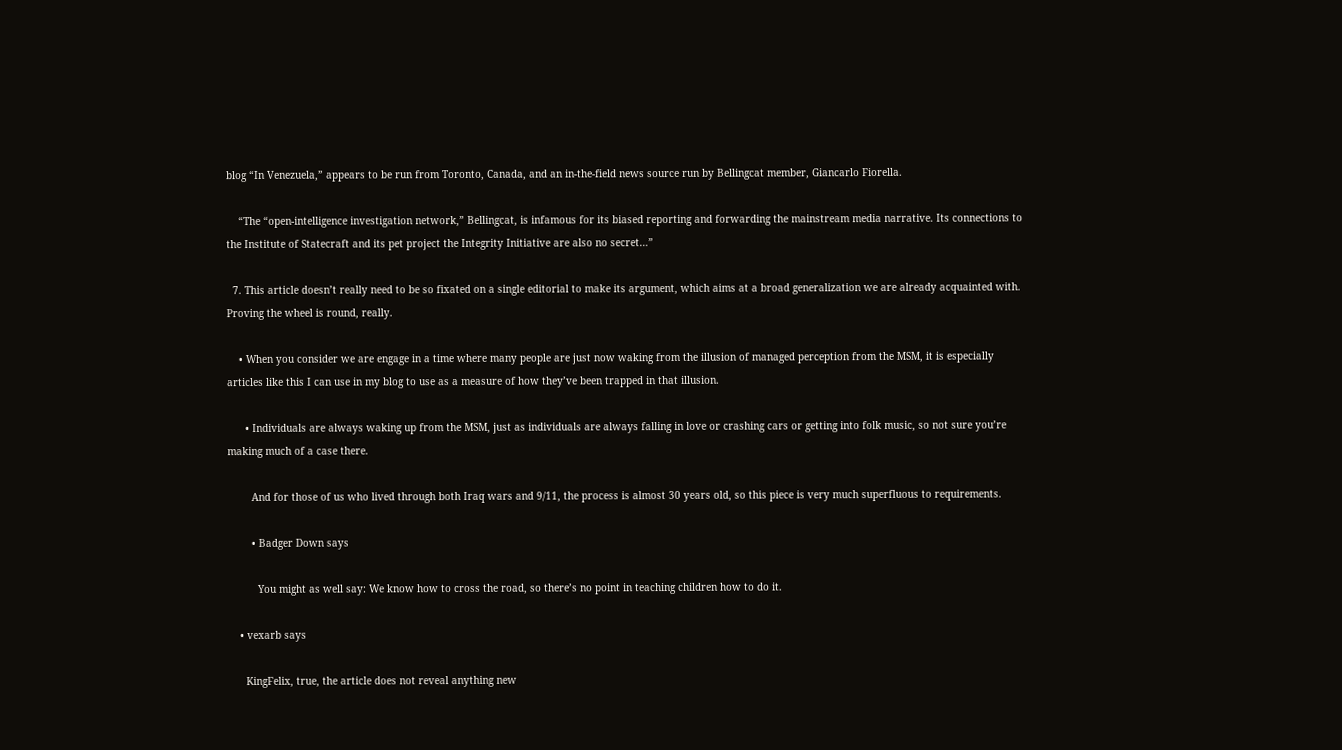blog “In Venezuela,” appears to be run from Toronto, Canada, and an in-the-field news source run by Bellingcat member, Giancarlo Fiorella.

    “The “open-intelligence investigation network,” Bellingcat, is infamous for its biased reporting and forwarding the mainstream media narrative. Its connections to the Institute of Statecraft and its pet project the Integrity Initiative are also no secret…”

  7. This article doesn’t really need to be so fixated on a single editorial to make its argument, which aims at a broad generalization we are already acquainted with. Proving the wheel is round, really.

    • When you consider we are engage in a time where many people are just now waking from the illusion of managed perception from the MSM, it is especially articles like this I can use in my blog to use as a measure of how they’ve been trapped in that illusion.

      • Individuals are always waking up from the MSM, just as individuals are always falling in love or crashing cars or getting into folk music, so not sure you’re making much of a case there.

        And for those of us who lived through both Iraq wars and 9/11, the process is almost 30 years old, so this piece is very much superfluous to requirements.

        • Badger Down says

          You might as well say: We know how to cross the road, so there’s no point in teaching children how to do it.

    • vexarb says

      KingFelix, true, the article does not reveal anything new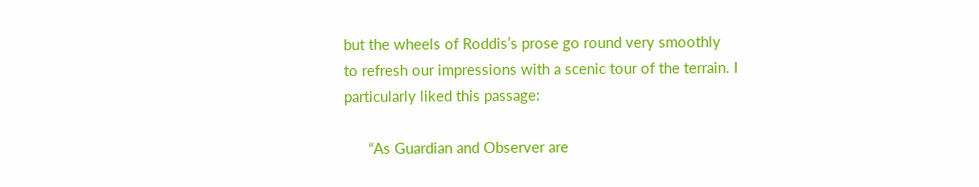but the wheels of Roddis’s prose go round very smoothly to refresh our impressions with a scenic tour of the terrain. I particularly liked this passage:

      “As Guardian and Observer are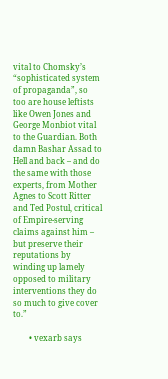vital to Chomsky’s “sophisticated system of propaganda”, so too are house leftists like Owen Jones and George Monbiot vital to the Guardian. Both damn Bashar Assad to Hell and back – and do the same with those experts, from Mother Agnes to Scott Ritter and Ted Postul, critical of Empire-serving claims against him – but preserve their reputations by winding up lamely opposed to military interventions they do so much to give cover to.”

        • vexarb says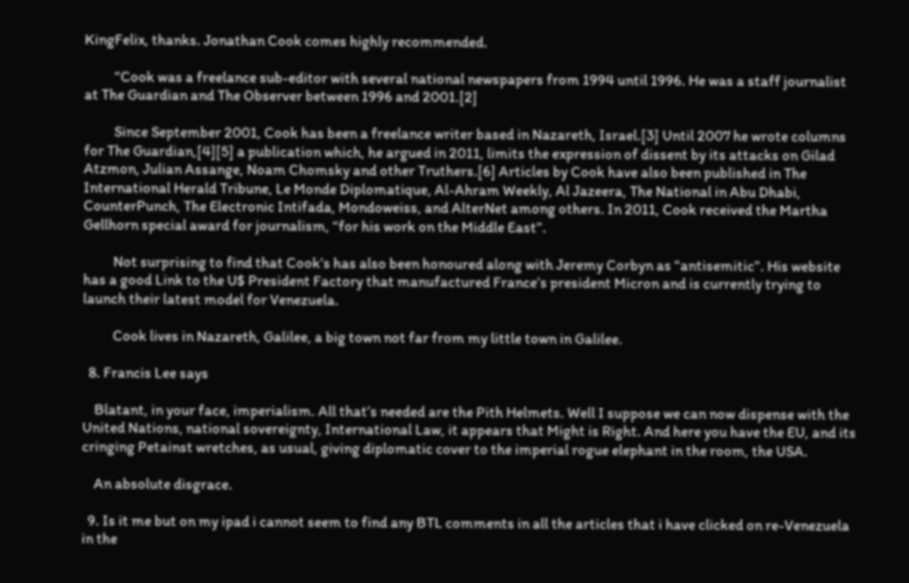KingFelix, thanks. Jonathan Cook comes highly recommended.

          “Cook was a freelance sub-editor with several national newspapers from 1994 until 1996. He was a staff journalist at The Guardian and The Observer between 1996 and 2001.[2]

          Since September 2001, Cook has been a freelance writer based in Nazareth, Israel.[3] Until 2007 he wrote columns for The Guardian,[4][5] a publication which, he argued in 2011, limits the expression of dissent by its attacks on Gilad Atzmon, Julian Assange, Noam Chomsky and other Truthers.[6] Articles by Cook have also been published in The International Herald Tribune, Le Monde Diplomatique, Al-Ahram Weekly, Al Jazeera, The National in Abu Dhabi, CounterPunch, The Electronic Intifada, Mondoweiss, and AlterNet among others. In 2011, Cook received the Martha Gellhorn special award for journalism, “for his work on the Middle East”.

          Not surprising to find that Cook’s has also been honoured along with Jeremy Corbyn as “antisemitic”. His website has a good Link to the U$ President Factory that manufactured France’s president Micron and is currently trying to launch their latest model for Venezuela.

          Cook lives in Nazareth, Galilee, a big town not far from my little town in Galilee.

  8. Francis Lee says

    Blatant, in your face, imperialism. All that’s needed are the Pith Helmets. Well I suppose we can now dispense with the United Nations, national sovereignty, International Law, it appears that Might is Right. And here you have the EU, and its cringing Petainst wretches, as usual, giving diplomatic cover to the imperial rogue elephant in the room, the USA.

    An absolute disgrace.

  9. Is it me but on my ipad i cannot seem to find any BTL comments in all the articles that i have clicked on re-Venezuela in the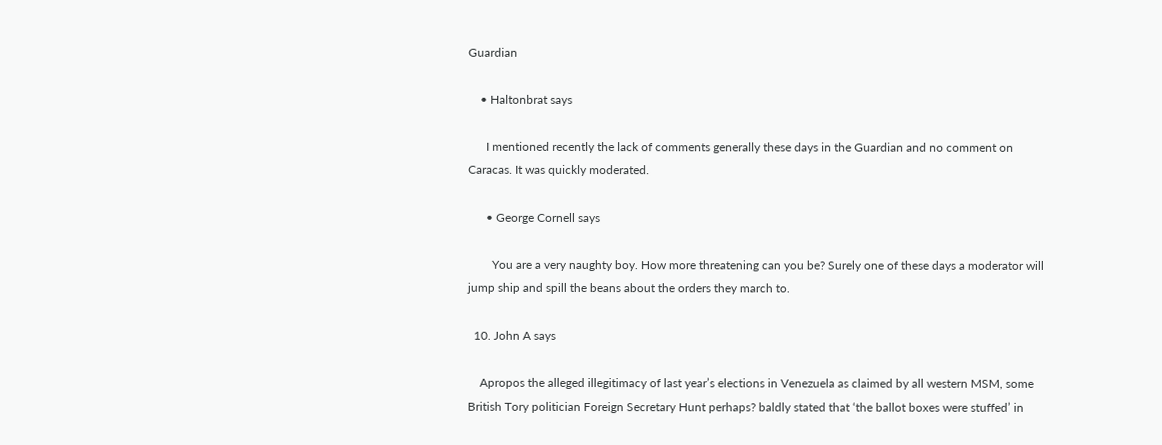Guardian

    • Haltonbrat says

      I mentioned recently the lack of comments generally these days in the Guardian and no comment on Caracas. It was quickly moderated.

      • George Cornell says

        You are a very naughty boy. How more threatening can you be? Surely one of these days a moderator will jump ship and spill the beans about the orders they march to.

  10. John A says

    Apropos the alleged illegitimacy of last year’s elections in Venezuela as claimed by all western MSM, some British Tory politician Foreign Secretary Hunt perhaps? baldly stated that ‘the ballot boxes were stuffed’ in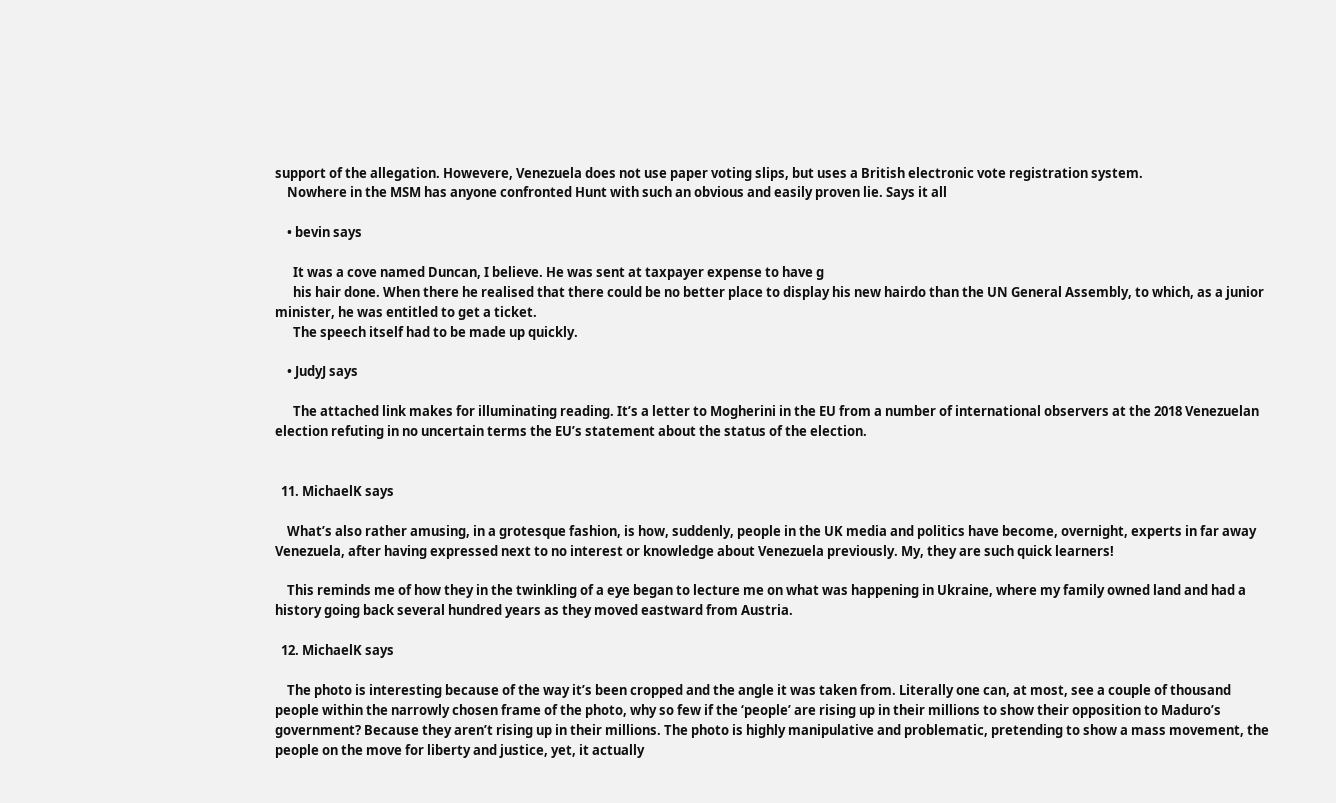support of the allegation. Howevere, Venezuela does not use paper voting slips, but uses a British electronic vote registration system.
    Nowhere in the MSM has anyone confronted Hunt with such an obvious and easily proven lie. Says it all

    • bevin says

      It was a cove named Duncan, I believe. He was sent at taxpayer expense to have g
      his hair done. When there he realised that there could be no better place to display his new hairdo than the UN General Assembly, to which, as a junior minister, he was entitled to get a ticket.
      The speech itself had to be made up quickly.

    • JudyJ says

      The attached link makes for illuminating reading. It’s a letter to Mogherini in the EU from a number of international observers at the 2018 Venezuelan election refuting in no uncertain terms the EU’s statement about the status of the election.


  11. MichaelK says

    What’s also rather amusing, in a grotesque fashion, is how, suddenly, people in the UK media and politics have become, overnight, experts in far away Venezuela, after having expressed next to no interest or knowledge about Venezuela previously. My, they are such quick learners!

    This reminds me of how they in the twinkling of a eye began to lecture me on what was happening in Ukraine, where my family owned land and had a history going back several hundred years as they moved eastward from Austria.

  12. MichaelK says

    The photo is interesting because of the way it’s been cropped and the angle it was taken from. Literally one can, at most, see a couple of thousand people within the narrowly chosen frame of the photo, why so few if the ‘people’ are rising up in their millions to show their opposition to Maduro’s government? Because they aren’t rising up in their millions. The photo is highly manipulative and problematic, pretending to show a mass movement, the people on the move for liberty and justice, yet, it actually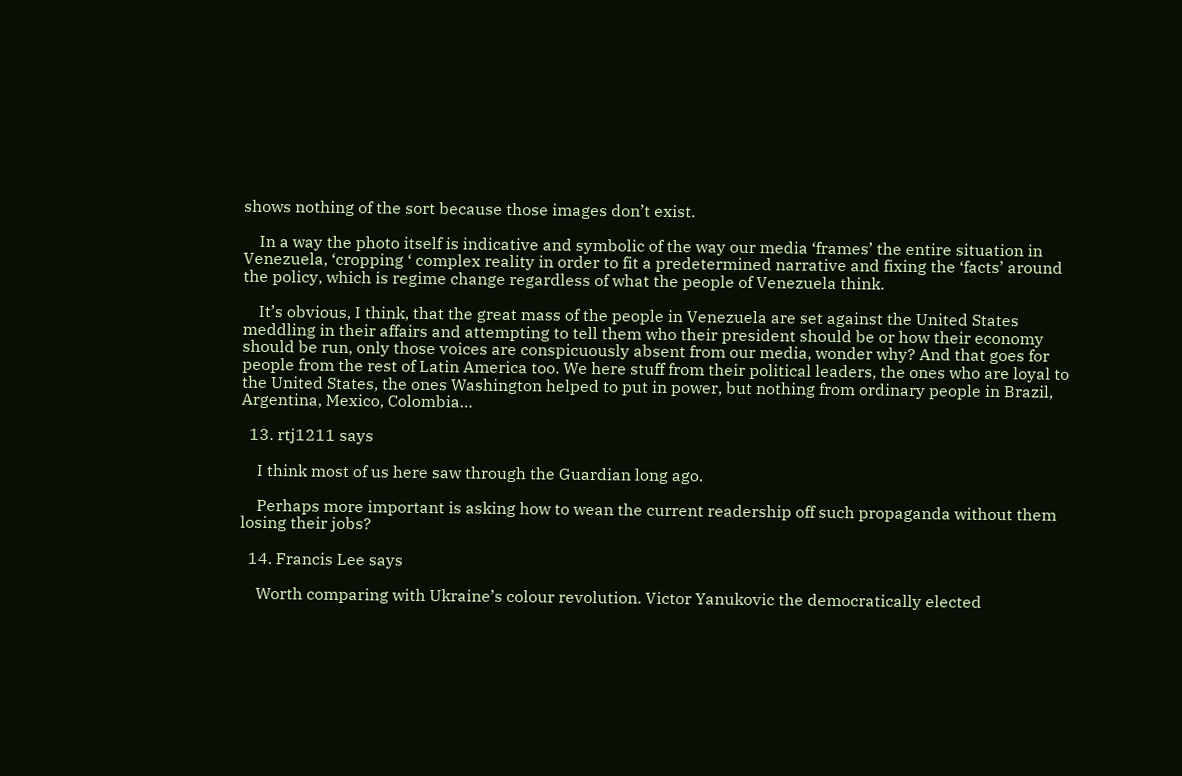shows nothing of the sort because those images don’t exist.

    In a way the photo itself is indicative and symbolic of the way our media ‘frames’ the entire situation in Venezuela, ‘cropping ‘ complex reality in order to fit a predetermined narrative and fixing the ‘facts’ around the policy, which is regime change regardless of what the people of Venezuela think.

    It’s obvious, I think, that the great mass of the people in Venezuela are set against the United States meddling in their affairs and attempting to tell them who their president should be or how their economy should be run, only those voices are conspicuously absent from our media, wonder why? And that goes for people from the rest of Latin America too. We here stuff from their political leaders, the ones who are loyal to the United States, the ones Washington helped to put in power, but nothing from ordinary people in Brazil, Argentina, Mexico, Colombia…

  13. rtj1211 says

    I think most of us here saw through the Guardian long ago.

    Perhaps more important is asking how to wean the current readership off such propaganda without them losing their jobs?

  14. Francis Lee says

    Worth comparing with Ukraine’s colour revolution. Victor Yanukovic the democratically elected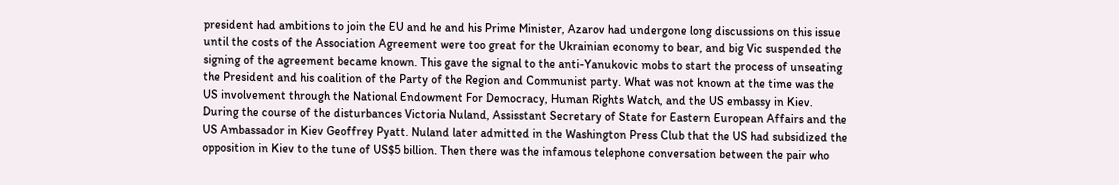president had ambitions to join the EU and he and his Prime Minister, Azarov had undergone long discussions on this issue until the costs of the Association Agreement were too great for the Ukrainian economy to bear, and big Vic suspended the signing of the agreement became known. This gave the signal to the anti-Yanukovic mobs to start the process of unseating the President and his coalition of the Party of the Region and Communist party. What was not known at the time was the US involvement through the National Endowment For Democracy, Human Rights Watch, and the US embassy in Kiev. During the course of the disturbances Victoria Nuland, Assisstant Secretary of State for Eastern European Affairs and the US Ambassador in Kiev Geoffrey Pyatt. Nuland later admitted in the Washington Press Club that the US had subsidized the opposition in Kiev to the tune of US$5 billion. Then there was the infamous telephone conversation between the pair who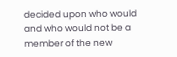decided upon who would and who would not be a member of the new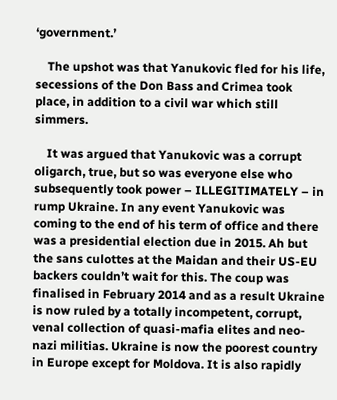‘government.’

    The upshot was that Yanukovic fled for his life, secessions of the Don Bass and Crimea took place, in addition to a civil war which still simmers.

    It was argued that Yanukovic was a corrupt oligarch, true, but so was everyone else who subsequently took power – ILLEGITIMATELY – in rump Ukraine. In any event Yanukovic was coming to the end of his term of office and there was a presidential election due in 2015. Ah but the sans culottes at the Maidan and their US-EU backers couldn’t wait for this. The coup was finalised in February 2014 and as a result Ukraine is now ruled by a totally incompetent, corrupt, venal collection of quasi-mafia elites and neo-nazi militias. Ukraine is now the poorest country in Europe except for Moldova. It is also rapidly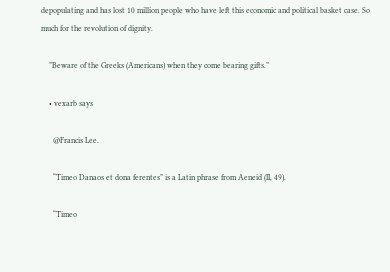depopulating and has lost 10 million people who have left this economic and political basket case. So much for the revolution of dignity.

    ”Beware of the Greeks (Americans) when they come bearing gifts.”

    • vexarb says

      @Francis Lee.

      “Timeo Danaos et dona ferentes” is a Latin phrase from Aeneid (II, 49).

      “Timeo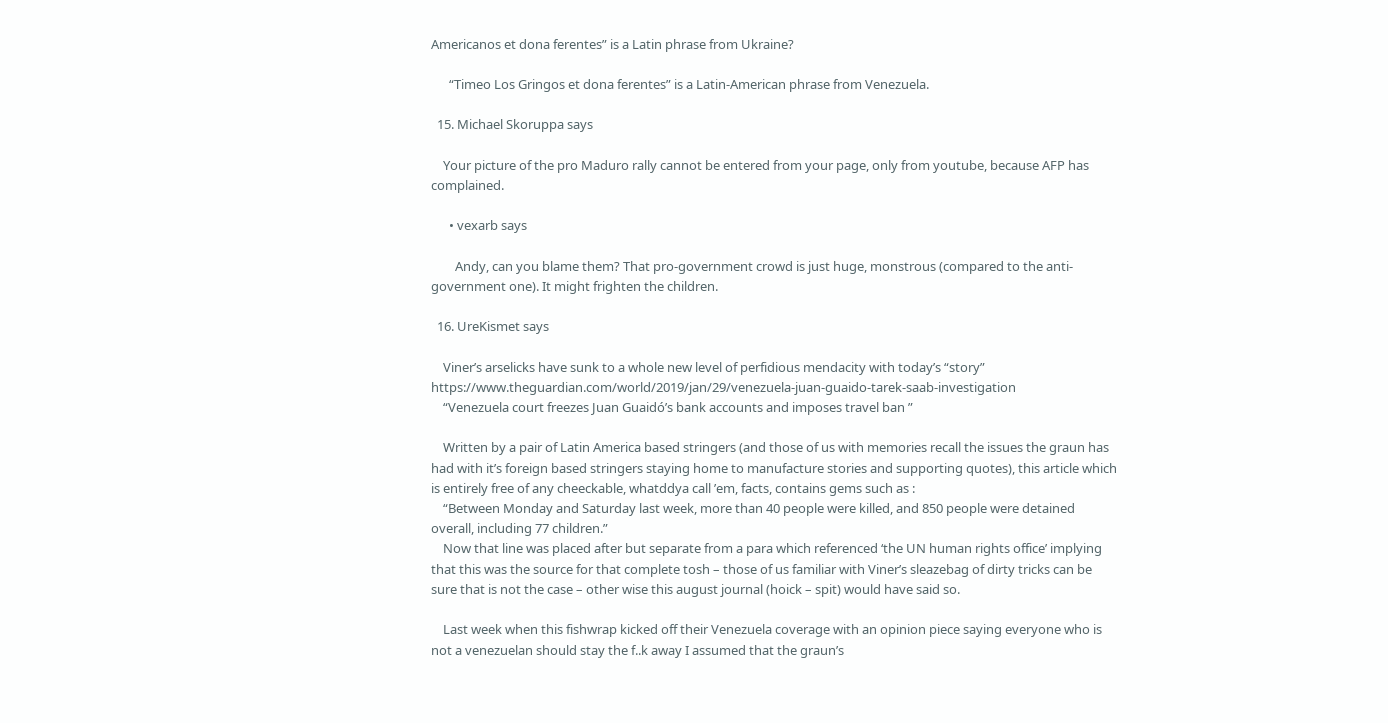Americanos et dona ferentes” is a Latin phrase from Ukraine?

      “Timeo Los Gringos et dona ferentes” is a Latin-American phrase from Venezuela.

  15. Michael Skoruppa says

    Your picture of the pro Maduro rally cannot be entered from your page, only from youtube, because AFP has complained.

      • vexarb says

        Andy, can you blame them? That pro-government crowd is just huge, monstrous (compared to the anti-government one). It might frighten the children.

  16. UreKismet says

    Viner’s arselicks have sunk to a whole new level of perfidious mendacity with today’s “story” https://www.theguardian.com/world/2019/jan/29/venezuela-juan-guaido-tarek-saab-investigation
    “Venezuela court freezes Juan Guaidó’s bank accounts and imposes travel ban ”

    Written by a pair of Latin America based stringers (and those of us with memories recall the issues the graun has had with it’s foreign based stringers staying home to manufacture stories and supporting quotes), this article which is entirely free of any cheeckable, whatddya call ’em, facts, contains gems such as :
    “Between Monday and Saturday last week, more than 40 people were killed, and 850 people were detained overall, including 77 children.”
    Now that line was placed after but separate from a para which referenced ‘the UN human rights office’ implying that this was the source for that complete tosh – those of us familiar with Viner’s sleazebag of dirty tricks can be sure that is not the case – other wise this august journal (hoick – spit) would have said so.

    Last week when this fishwrap kicked off their Venezuela coverage with an opinion piece saying everyone who is not a venezuelan should stay the f..k away I assumed that the graun’s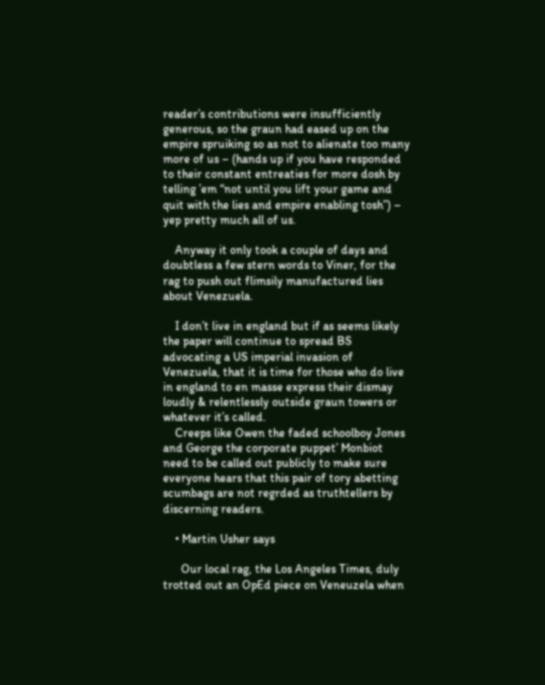reader’s contributions were insufficiently generous, so the graun had eased up on the empire spruiking so as not to alienate too many more of us – (hands up if you have responded to their constant entreaties for more dosh by telling ’em “not until you lift your game and quit with the lies and empire enabling tosh”) – yep pretty much all of us.

    Anyway it only took a couple of days and doubtless a few stern words to Viner, for the rag to push out flimsily manufactured lies about Venezuela.

    I don’t live in england but if as seems likely the paper will continue to spread BS advocating a US imperial invasion of Venezuela, that it is time for those who do live in england to en masse express their dismay loudly & relentlessly outside graun towers or whatever it’s called.
    Creeps like Owen the faded schoolboy Jones and George the corporate puppet’ Monbiot need to be called out publicly to make sure everyone hears that this pair of tory abetting scumbags are not regrded as truthtellers by discerning readers.

    • Martin Usher says

      Our local rag, the Los Angeles Times, duly trotted out an OpEd piece on Veneuzela when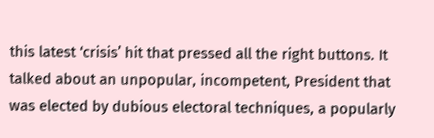this latest ‘crisis’ hit that pressed all the right buttons. It talked about an unpopular, incompetent, President that was elected by dubious electoral techniques, a popularly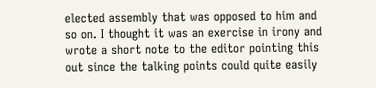elected assembly that was opposed to him and so on. I thought it was an exercise in irony and wrote a short note to the editor pointing this out since the talking points could quite easily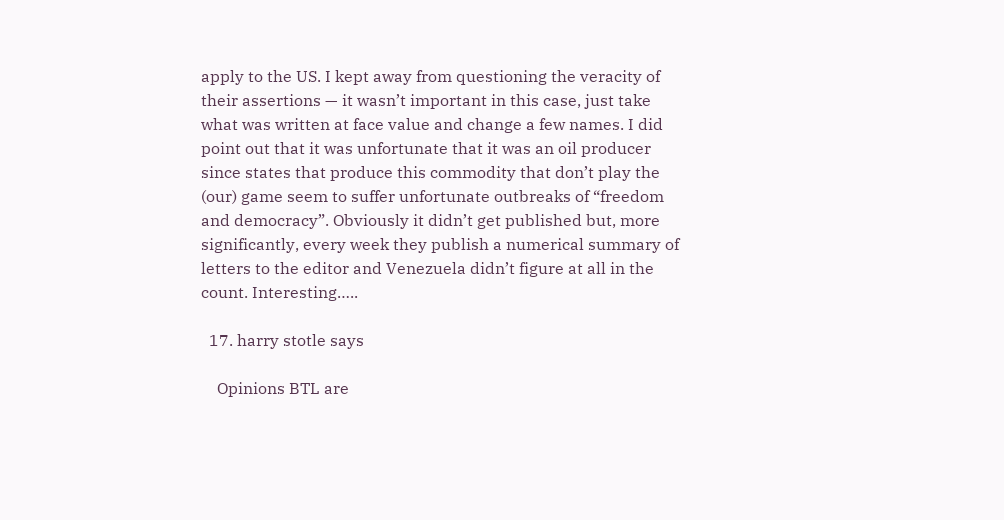apply to the US. I kept away from questioning the veracity of their assertions — it wasn’t important in this case, just take what was written at face value and change a few names. I did point out that it was unfortunate that it was an oil producer since states that produce this commodity that don’t play the (our) game seem to suffer unfortunate outbreaks of “freedom and democracy”. Obviously it didn’t get published but, more significantly, every week they publish a numerical summary of letters to the editor and Venezuela didn’t figure at all in the count. Interesting…..

  17. harry stotle says

    Opinions BTL are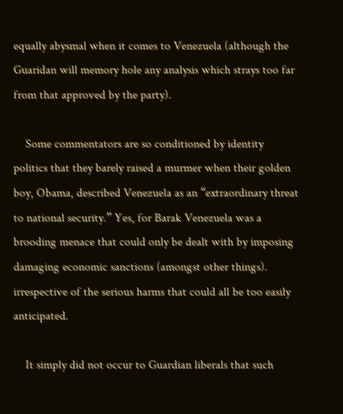equally abysmal when it comes to Venezuela (although the Guaridan will memory hole any analysis which strays too far from that approved by the party).

    Some commentators are so conditioned by identity politics that they barely raised a murmer when their golden boy, Obama, described Venezuela as an “extraordinary threat to national security.” Yes, for Barak Venezuela was a brooding menace that could only be dealt with by imposing damaging economic sanctions (amongst other things). irrespective of the serious harms that could all be too easily anticipated.

    It simply did not occur to Guardian liberals that such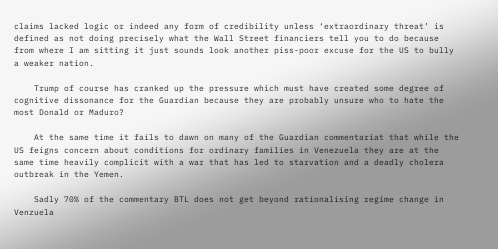claims lacked logic or indeed any form of credibility unless ‘extraordinary threat’ is defined as not doing precisely what the Wall Street financiers tell you to do because from where I am sitting it just sounds look another piss-poor excuse for the US to bully a weaker nation.

    Trump of course has cranked up the pressure which must have created some degree of cognitive dissonance for the Guardian because they are probably unsure who to hate the most Donald or Maduro?

    At the same time it fails to dawn on many of the Guardian commentariat that while the US feigns concern about conditions for ordinary families in Venezuela they are at the same time heavily complicit with a war that has led to starvation and a deadly cholera outbreak in the Yemen.

    Sadly 70% of the commentary BTL does not get beyond rationalising regime change in Venzuela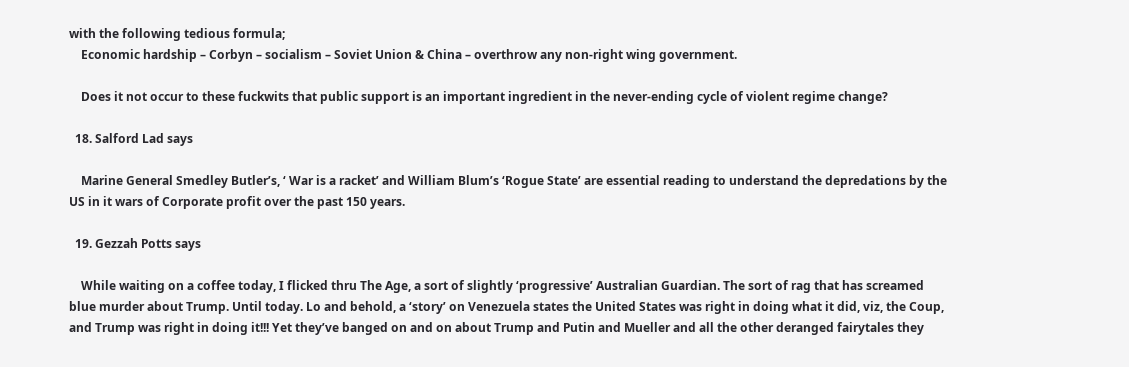with the following tedious formula;
    Economic hardship – Corbyn – socialism – Soviet Union & China – overthrow any non-right wing government.

    Does it not occur to these fuckwits that public support is an important ingredient in the never-ending cycle of violent regime change?

  18. Salford Lad says

    Marine General Smedley Butler’s, ‘ War is a racket’ and William Blum’s ‘Rogue State’ are essential reading to understand the depredations by the US in it wars of Corporate profit over the past 150 years.

  19. Gezzah Potts says

    While waiting on a coffee today, I flicked thru The Age, a sort of slightly ‘progressive’ Australian Guardian. The sort of rag that has screamed blue murder about Trump. Until today. Lo and behold, a ‘story’ on Venezuela states the United States was right in doing what it did, viz, the Coup, and Trump was right in doing it!!! Yet they’ve banged on and on about Trump and Putin and Mueller and all the other deranged fairytales they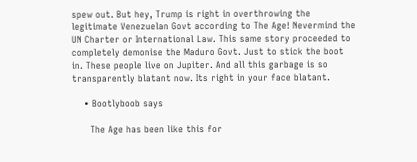spew out. But hey, Trump is right in overthrowing the legitimate Venezuelan Govt according to The Age! Nevermind the UN Charter or International Law. This same story proceeded to completely demonise the Maduro Govt. Just to stick the boot in. These people live on Jupiter. And all this garbage is so transparently blatant now. Its right in your face blatant.

    • Bootlyboob says

      The Age has been like this for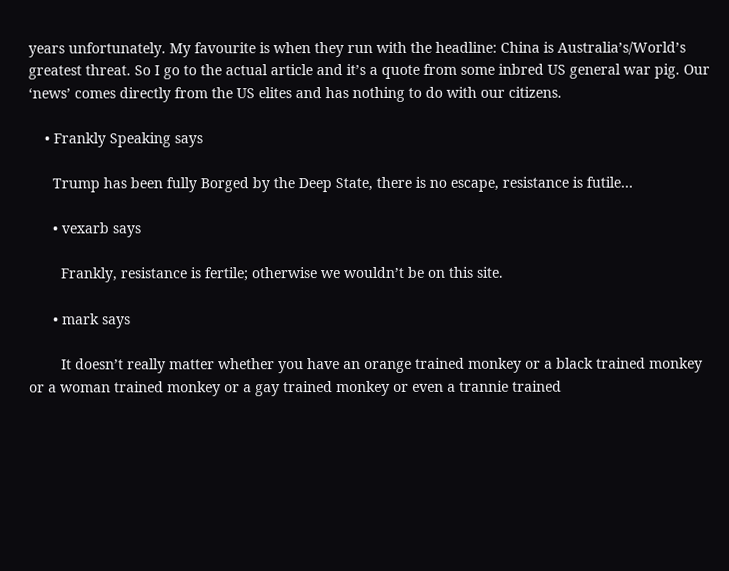years unfortunately. My favourite is when they run with the headline: China is Australia’s/World’s greatest threat. So I go to the actual article and it’s a quote from some inbred US general war pig. Our ‘news’ comes directly from the US elites and has nothing to do with our citizens.

    • Frankly Speaking says

      Trump has been fully Borged by the Deep State, there is no escape, resistance is futile…

      • vexarb says

        Frankly, resistance is fertile; otherwise we wouldn’t be on this site.

      • mark says

        It doesn’t really matter whether you have an orange trained monkey or a black trained monkey or a woman trained monkey or a gay trained monkey or even a trannie trained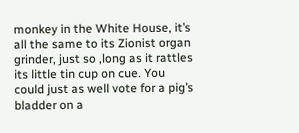monkey in the White House, it’s all the same to its Zionist organ grinder, just so ,long as it rattles its little tin cup on cue. You could just as well vote for a pig’s bladder on a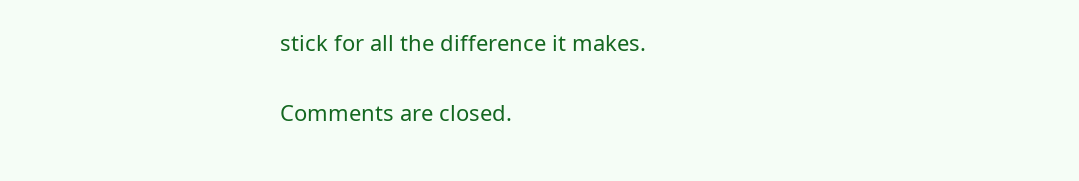stick for all the difference it makes.

Comments are closed.